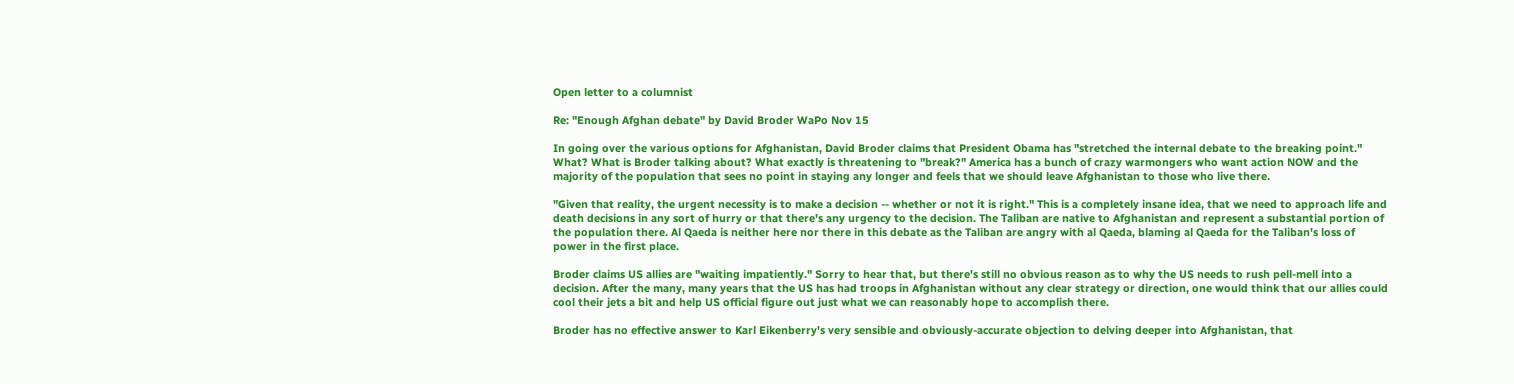Open letter to a columnist

Re: "Enough Afghan debate" by David Broder WaPo Nov 15

In going over the various options for Afghanistan, David Broder claims that President Obama has "stretched the internal debate to the breaking point." What? What is Broder talking about? What exactly is threatening to "break?" America has a bunch of crazy warmongers who want action NOW and the majority of the population that sees no point in staying any longer and feels that we should leave Afghanistan to those who live there.

"Given that reality, the urgent necessity is to make a decision -- whether or not it is right." This is a completely insane idea, that we need to approach life and death decisions in any sort of hurry or that there's any urgency to the decision. The Taliban are native to Afghanistan and represent a substantial portion of the population there. Al Qaeda is neither here nor there in this debate as the Taliban are angry with al Qaeda, blaming al Qaeda for the Taliban's loss of power in the first place.

Broder claims US allies are "waiting impatiently." Sorry to hear that, but there's still no obvious reason as to why the US needs to rush pell-mell into a decision. After the many, many years that the US has had troops in Afghanistan without any clear strategy or direction, one would think that our allies could cool their jets a bit and help US official figure out just what we can reasonably hope to accomplish there.

Broder has no effective answer to Karl Eikenberry's very sensible and obviously-accurate objection to delving deeper into Afghanistan, that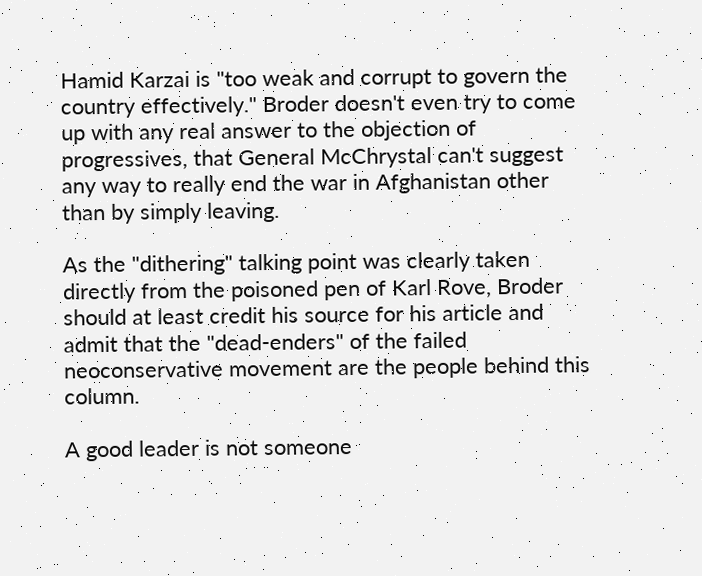Hamid Karzai is "too weak and corrupt to govern the country effectively." Broder doesn't even try to come up with any real answer to the objection of progressives, that General McChrystal can't suggest any way to really end the war in Afghanistan other than by simply leaving.

As the "dithering" talking point was clearly taken directly from the poisoned pen of Karl Rove, Broder should at least credit his source for his article and admit that the "dead-enders" of the failed neoconservative movement are the people behind this column.

A good leader is not someone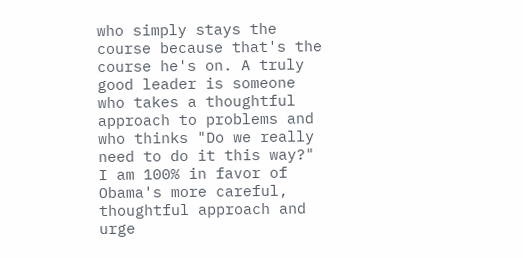who simply stays the course because that's the course he's on. A truly good leader is someone who takes a thoughtful approach to problems and who thinks "Do we really need to do it this way?" I am 100% in favor of Obama's more careful, thoughtful approach and urge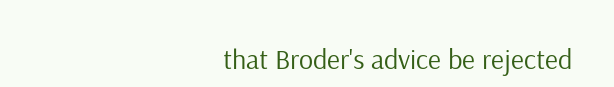that Broder's advice be rejected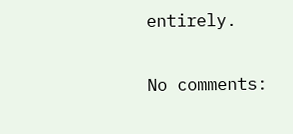entirely.

No comments: